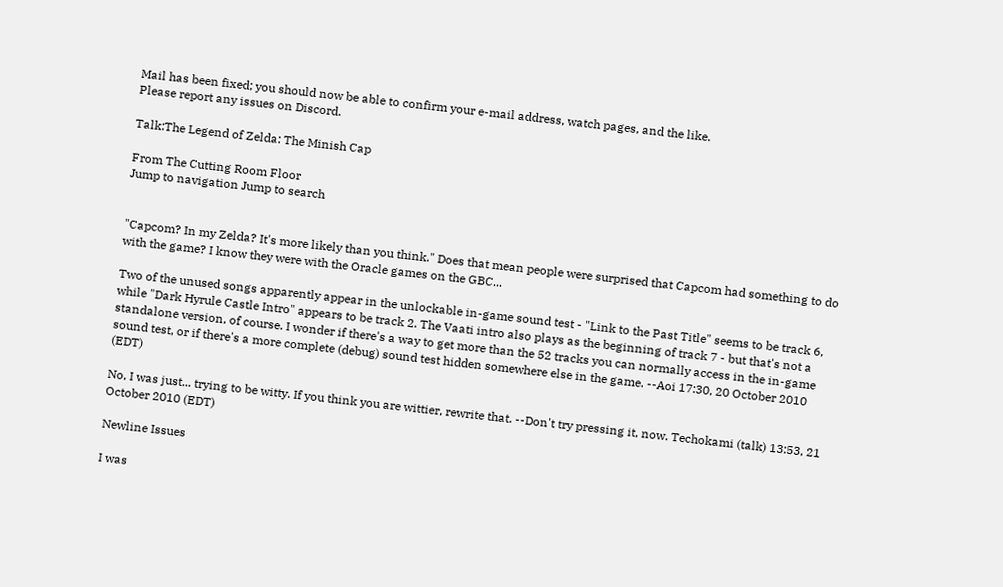Mail has been fixed; you should now be able to confirm your e-mail address, watch pages, and the like.
Please report any issues on Discord.

Talk:The Legend of Zelda: The Minish Cap

From The Cutting Room Floor
Jump to navigation Jump to search


"Capcom? In my Zelda? It's more likely than you think." Does that mean people were surprised that Capcom had something to do with the game? I know they were with the Oracle games on the GBC...

Two of the unused songs apparently appear in the unlockable in-game sound test - "Link to the Past Title" seems to be track 6, while "Dark Hyrule Castle Intro" appears to be track 2. The Vaati intro also plays as the beginning of track 7 - but that's not a standalone version, of course. I wonder if there's a way to get more than the 52 tracks you can normally access in the in-game sound test, or if there's a more complete (debug) sound test hidden somewhere else in the game. --Aoi 17:30, 20 October 2010 (EDT)

No, I was just... trying to be witty. If you think you are wittier, rewrite that. --Don't try pressing it, now. Techokami (talk) 13:53, 21 October 2010 (EDT)

Newline Issues

I was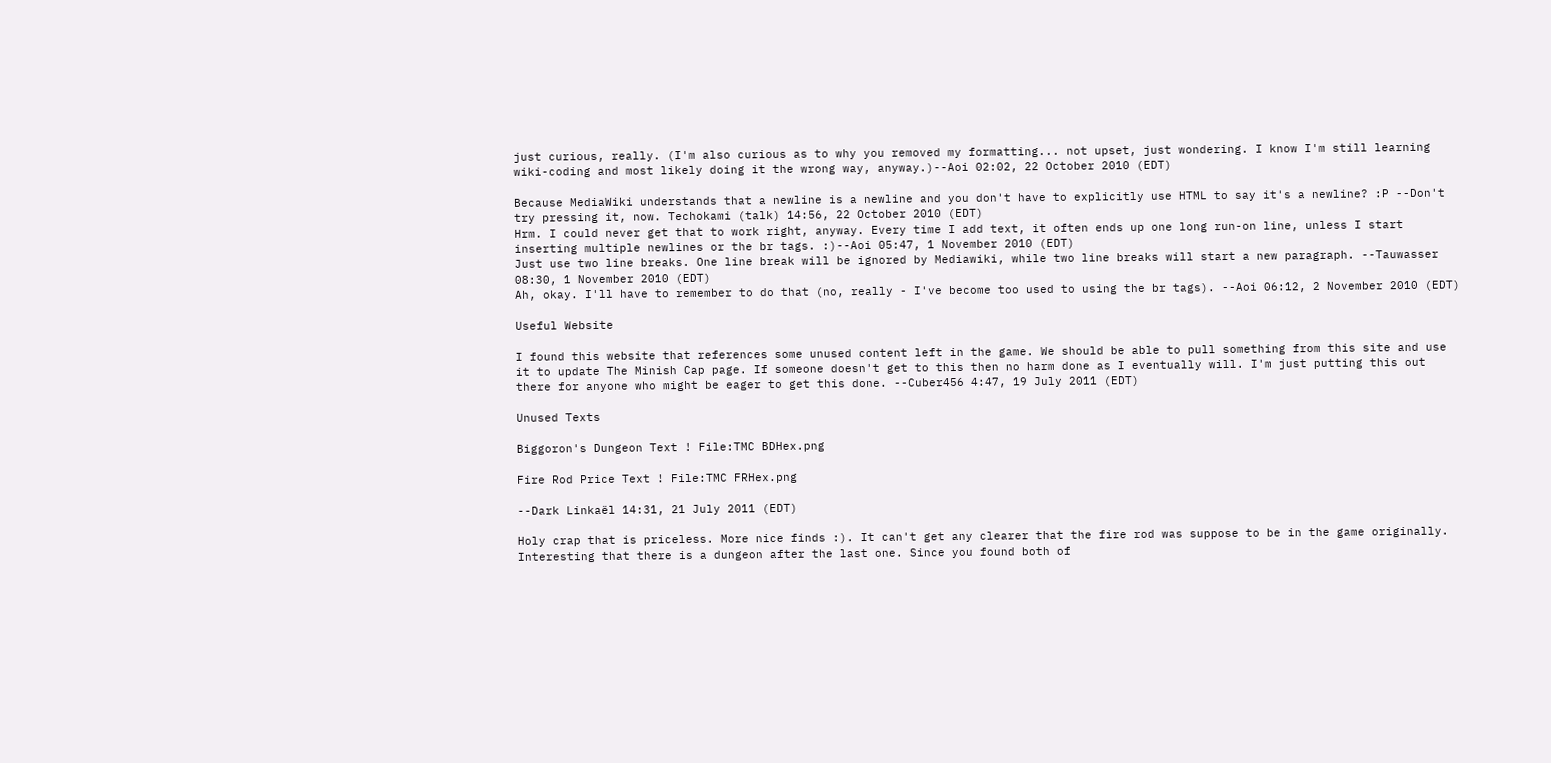just curious, really. (I'm also curious as to why you removed my formatting... not upset, just wondering. I know I'm still learning wiki-coding and most likely doing it the wrong way, anyway.)--Aoi 02:02, 22 October 2010 (EDT)

Because MediaWiki understands that a newline is a newline and you don't have to explicitly use HTML to say it's a newline? :P --Don't try pressing it, now. Techokami (talk) 14:56, 22 October 2010 (EDT)
Hrm. I could never get that to work right, anyway. Every time I add text, it often ends up one long run-on line, unless I start inserting multiple newlines or the br tags. :)--Aoi 05:47, 1 November 2010 (EDT)
Just use two line breaks. One line break will be ignored by Mediawiki, while two line breaks will start a new paragraph. --Tauwasser 08:30, 1 November 2010 (EDT)
Ah, okay. I'll have to remember to do that (no, really - I've become too used to using the br tags). --Aoi 06:12, 2 November 2010 (EDT)

Useful Website

I found this website that references some unused content left in the game. We should be able to pull something from this site and use it to update The Minish Cap page. If someone doesn't get to this then no harm done as I eventually will. I'm just putting this out there for anyone who might be eager to get this done. --Cuber456 4:47, 19 July 2011 (EDT)

Unused Texts

Biggoron's Dungeon Text ! File:TMC BDHex.png

Fire Rod Price Text ! File:TMC FRHex.png

--Dark Linkaël 14:31, 21 July 2011 (EDT)

Holy crap that is priceless. More nice finds :). It can't get any clearer that the fire rod was suppose to be in the game originally. Interesting that there is a dungeon after the last one. Since you found both of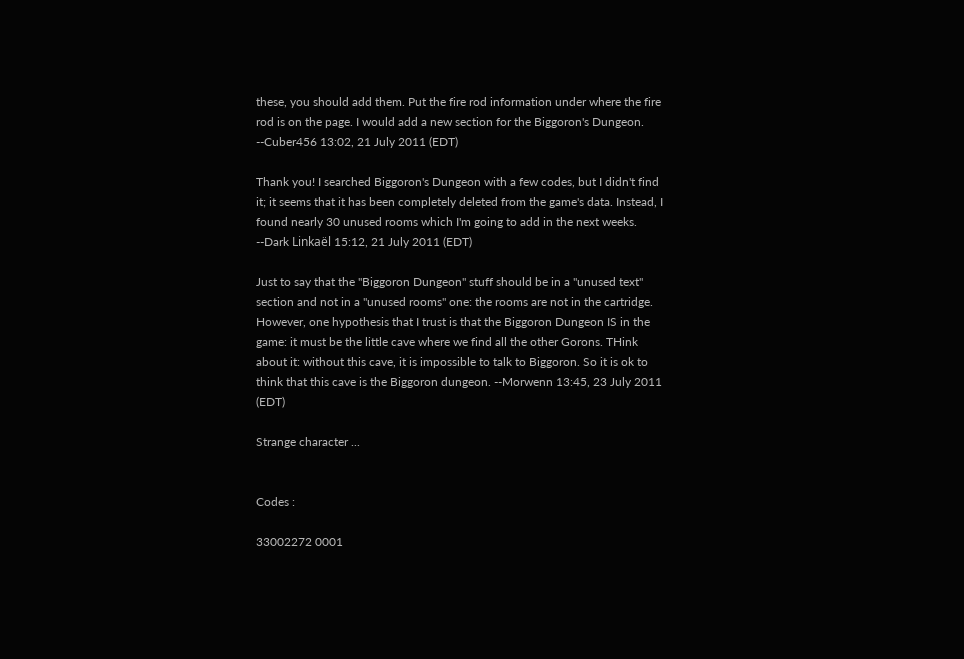these, you should add them. Put the fire rod information under where the fire rod is on the page. I would add a new section for the Biggoron's Dungeon. --Cuber456 13:02, 21 July 2011 (EDT)

Thank you! I searched Biggoron's Dungeon with a few codes, but I didn't find it; it seems that it has been completely deleted from the game's data. Instead, I found nearly 30 unused rooms which I'm going to add in the next weeks. --Dark Linkaël 15:12, 21 July 2011 (EDT)

Just to say that the "Biggoron Dungeon" stuff should be in a "unused text" section and not in a "unused rooms" one: the rooms are not in the cartridge. However, one hypothesis that I trust is that the Biggoron Dungeon IS in the game: it must be the little cave where we find all the other Gorons. THink about it: without this cave, it is impossible to talk to Biggoron. So it is ok to think that this cave is the Biggoron dungeon. --Morwenn 13:45, 23 July 2011 (EDT)

Strange character ...


Codes :

33002272 0001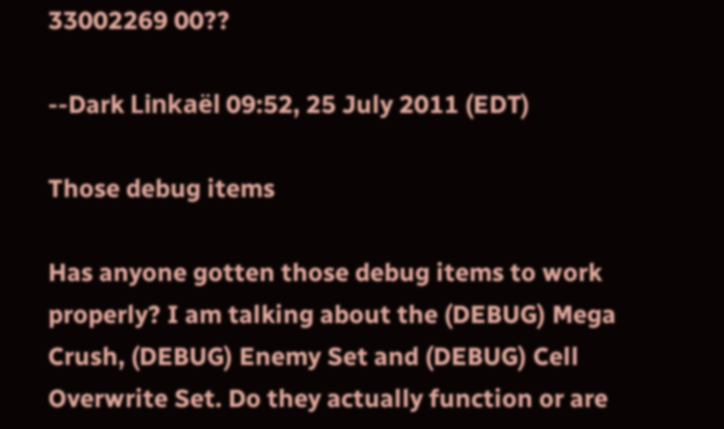33002269 00??

--Dark Linkaël 09:52, 25 July 2011 (EDT)

Those debug items

Has anyone gotten those debug items to work properly? I am talking about the (DEBUG) Mega Crush, (DEBUG) Enemy Set and (DEBUG) Cell Overwrite Set. Do they actually function or are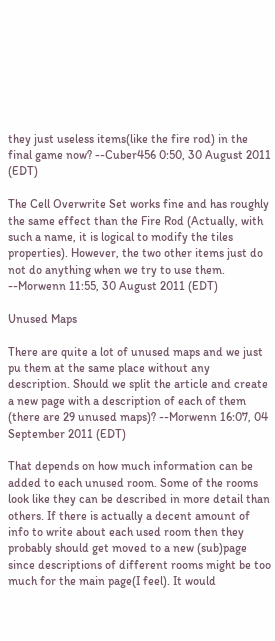they just useless items(like the fire rod) in the final game now? --Cuber456 0:50, 30 August 2011 (EDT)

The Cell Overwrite Set works fine and has roughly the same effect than the Fire Rod (Actually, with such a name, it is logical to modify the tiles properties). However, the two other items just do not do anything when we try to use them. --Morwenn 11:55, 30 August 2011 (EDT)

Unused Maps

There are quite a lot of unused maps and we just pu them at the same place without any description. Should we split the article and create a new page with a description of each of them (there are 29 unused maps)? --Morwenn 16:07, 04 September 2011 (EDT)

That depends on how much information can be added to each unused room. Some of the rooms look like they can be described in more detail than others. If there is actually a decent amount of info to write about each used room then they probably should get moved to a new (sub)page since descriptions of different rooms might be too much for the main page(I feel). It would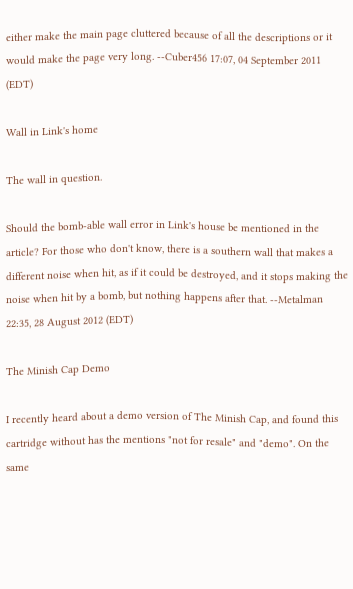either make the main page cluttered because of all the descriptions or it would make the page very long. --Cuber456 17:07, 04 September 2011 (EDT)

Wall in Link's home

The wall in question.

Should the bomb-able wall error in Link's house be mentioned in the article? For those who don't know, there is a southern wall that makes a different noise when hit, as if it could be destroyed, and it stops making the noise when hit by a bomb, but nothing happens after that. --Metalman 22:35, 28 August 2012 (EDT)

The Minish Cap Demo

I recently heard about a demo version of The Minish Cap, and found this cartridge without has the mentions "not for resale" and "demo". On the same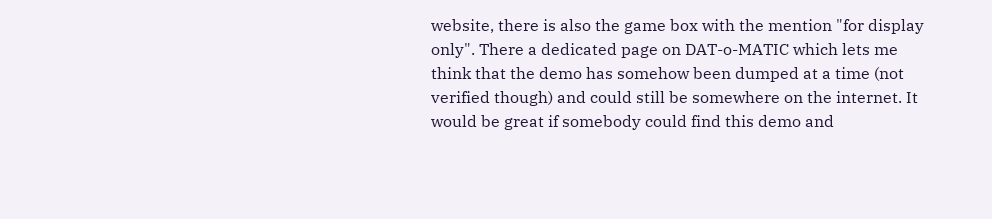website, there is also the game box with the mention "for display only". There a dedicated page on DAT-o-MATIC which lets me think that the demo has somehow been dumped at a time (not verified though) and could still be somewhere on the internet. It would be great if somebody could find this demo and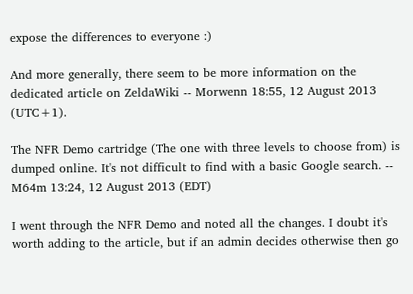expose the differences to everyone :)

And more generally, there seem to be more information on the dedicated article on ZeldaWiki -- Morwenn 18:55, 12 August 2013 (UTC+1).

The NFR Demo cartridge (The one with three levels to choose from) is dumped online. It's not difficult to find with a basic Google search. -- M64m 13:24, 12 August 2013 (EDT)

I went through the NFR Demo and noted all the changes. I doubt it's worth adding to the article, but if an admin decides otherwise then go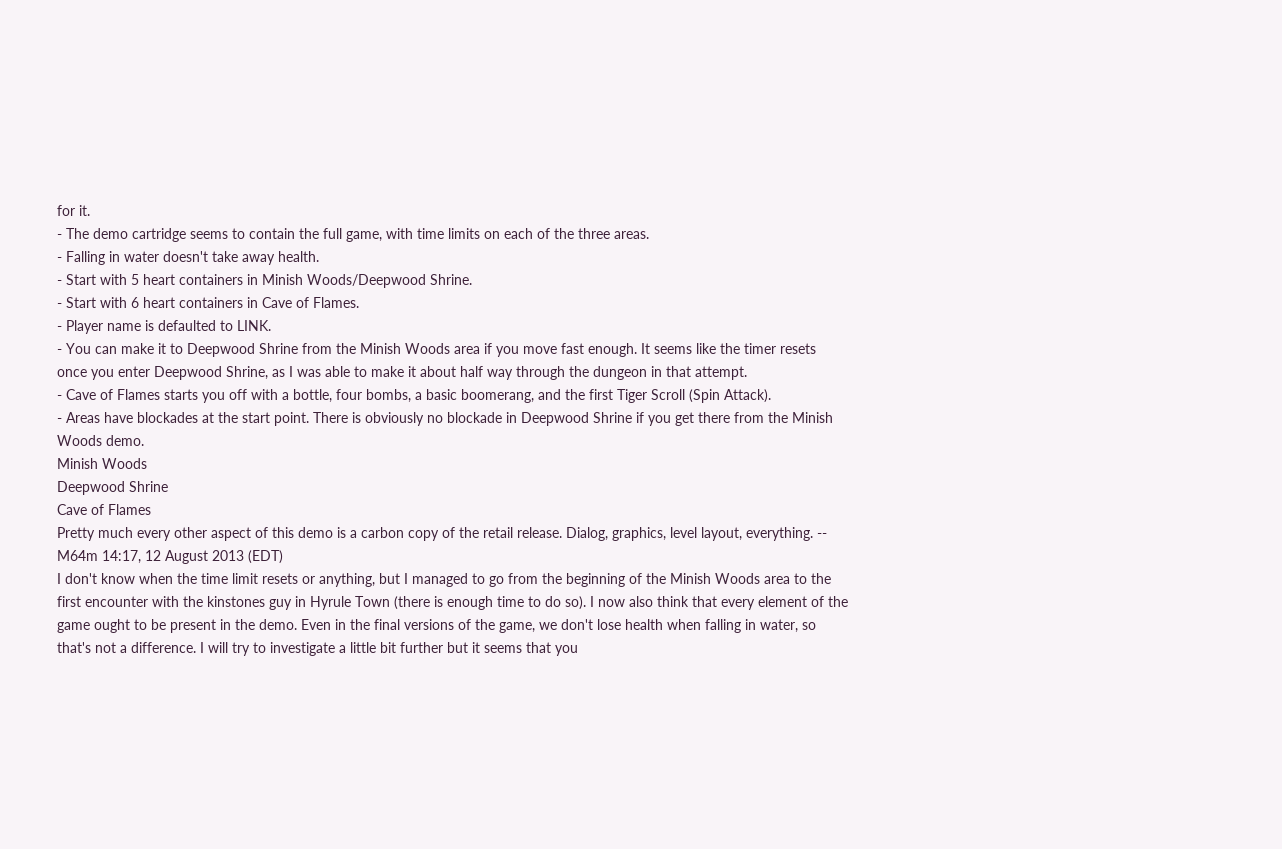for it.
- The demo cartridge seems to contain the full game, with time limits on each of the three areas.
- Falling in water doesn't take away health.
- Start with 5 heart containers in Minish Woods/Deepwood Shrine.
- Start with 6 heart containers in Cave of Flames.
- Player name is defaulted to LINK.
- You can make it to Deepwood Shrine from the Minish Woods area if you move fast enough. It seems like the timer resets once you enter Deepwood Shrine, as I was able to make it about half way through the dungeon in that attempt.
- Cave of Flames starts you off with a bottle, four bombs, a basic boomerang, and the first Tiger Scroll (Spin Attack).
- Areas have blockades at the start point. There is obviously no blockade in Deepwood Shrine if you get there from the Minish Woods demo.
Minish Woods
Deepwood Shrine
Cave of Flames
Pretty much every other aspect of this demo is a carbon copy of the retail release. Dialog, graphics, level layout, everything. -- M64m 14:17, 12 August 2013 (EDT)
I don't know when the time limit resets or anything, but I managed to go from the beginning of the Minish Woods area to the first encounter with the kinstones guy in Hyrule Town (there is enough time to do so). I now also think that every element of the game ought to be present in the demo. Even in the final versions of the game, we don't lose health when falling in water, so that's not a difference. I will try to investigate a little bit further but it seems that you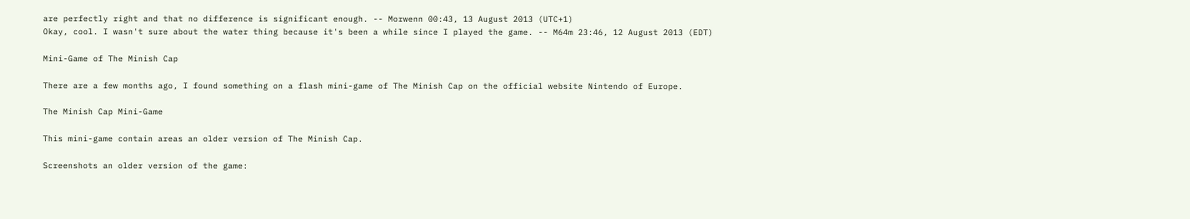are perfectly right and that no difference is significant enough. -- Morwenn 00:43, 13 August 2013 (UTC+1)
Okay, cool. I wasn't sure about the water thing because it's been a while since I played the game. -- M64m 23:46, 12 August 2013 (EDT)

Mini-Game of The Minish Cap

There are a few months ago, I found something on a flash mini-game of The Minish Cap on the official website Nintendo of Europe.

The Minish Cap Mini-Game

This mini-game contain areas an older version of The Minish Cap.

Screenshots an older version of the game: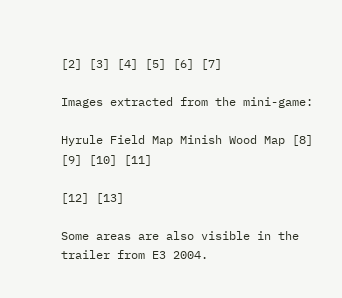[2] [3] [4] [5] [6] [7]

Images extracted from the mini-game:

Hyrule Field Map Minish Wood Map [8] [9] [10] [11]

[12] [13]

Some areas are also visible in the trailer from E3 2004.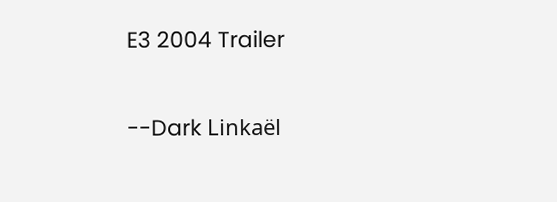E3 2004 Trailer

--Dark Linkaël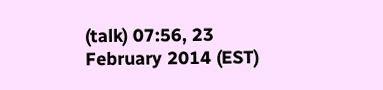(talk) 07:56, 23 February 2014 (EST)